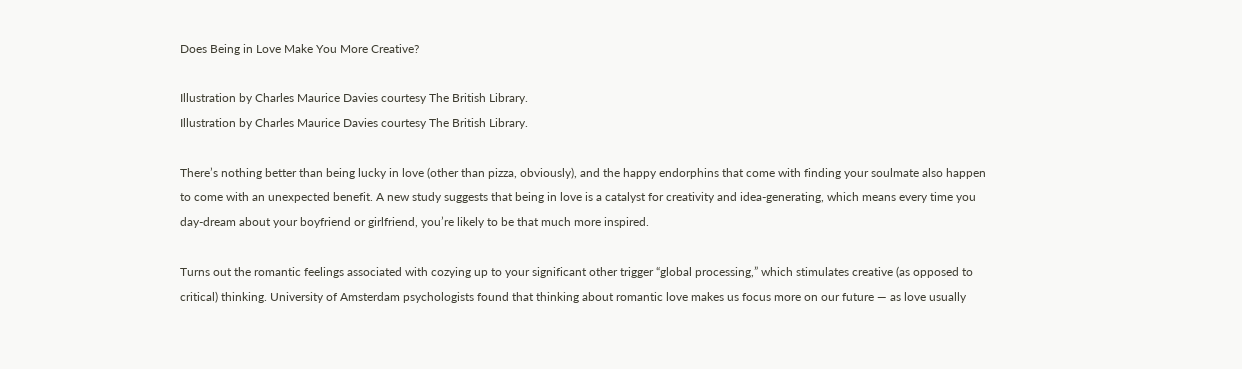Does Being in Love Make You More Creative?

Illustration by Charles Maurice Davies courtesy The British Library.
Illustration by Charles Maurice Davies courtesy The British Library.

There’s nothing better than being lucky in love (other than pizza, obviously), and the happy endorphins that come with finding your soulmate also happen to come with an unexpected benefit. A new study suggests that being in love is a catalyst for creativity and idea-generating, which means every time you day-dream about your boyfriend or girlfriend, you’re likely to be that much more inspired.

Turns out the romantic feelings associated with cozying up to your significant other trigger “global processing,” which stimulates creative (as opposed to critical) thinking. University of Amsterdam psychologists found that thinking about romantic love makes us focus more on our future — as love usually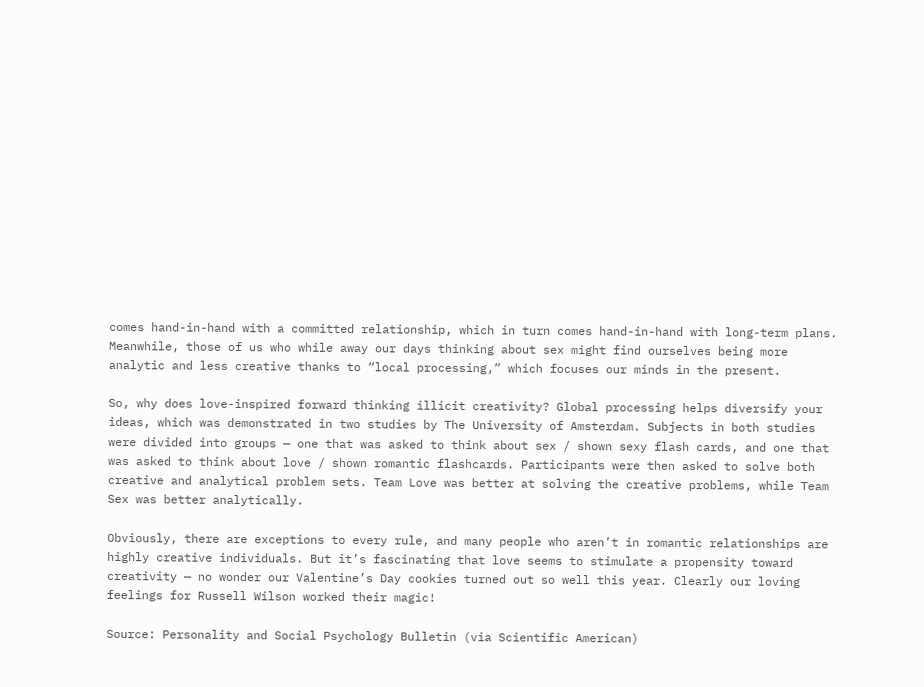comes hand-in-hand with a committed relationship, which in turn comes hand-in-hand with long-term plans. Meanwhile, those of us who while away our days thinking about sex might find ourselves being more analytic and less creative thanks to “local processing,” which focuses our minds in the present.

So, why does love-inspired forward thinking illicit creativity? Global processing helps diversify your ideas, which was demonstrated in two studies by The University of Amsterdam. Subjects in both studies were divided into groups — one that was asked to think about sex / shown sexy flash cards, and one that was asked to think about love / shown romantic flashcards. Participants were then asked to solve both creative and analytical problem sets. Team Love was better at solving the creative problems, while Team Sex was better analytically.

Obviously, there are exceptions to every rule, and many people who aren’t in romantic relationships are highly creative individuals. But it’s fascinating that love seems to stimulate a propensity toward creativity — no wonder our Valentine’s Day cookies turned out so well this year. Clearly our loving feelings for Russell Wilson worked their magic!

Source: Personality and Social Psychology Bulletin (via Scientific American)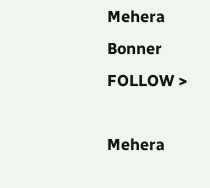Mehera Bonner FOLLOW >

Mehera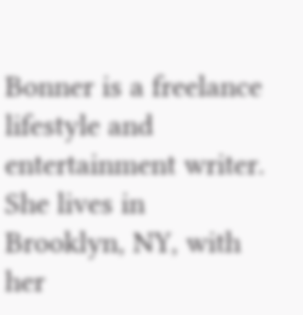Bonner is a freelance lifestyle and entertainment writer. She lives in Brooklyn, NY, with her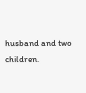husband and two children.